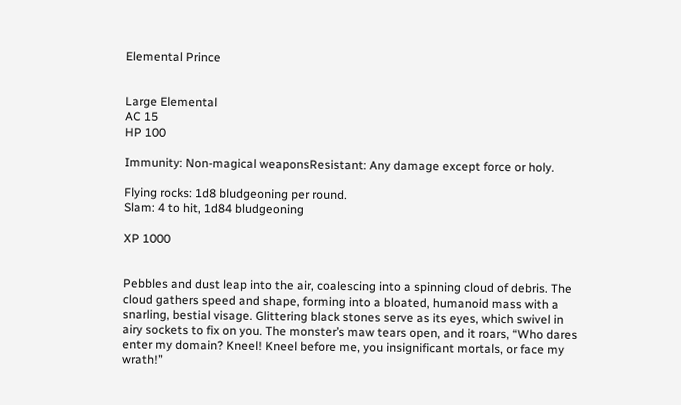Elemental Prince


Large Elemental
AC 15
HP 100

Immunity: Non-magical weaponsResistant: Any damage except force or holy.

Flying rocks: 1d8 bludgeoning per round.
Slam: 4 to hit, 1d84 bludgeoning

XP 1000


Pebbles and dust leap into the air, coalescing into a spinning cloud of debris. The cloud gathers speed and shape, forming into a bloated, humanoid mass with a snarling, bestial visage. Glittering black stones serve as its eyes, which swivel in airy sockets to fix on you. The monster’s maw tears open, and it roars, “Who dares enter my domain? Kneel! Kneel before me, you insignificant mortals, or face my wrath!”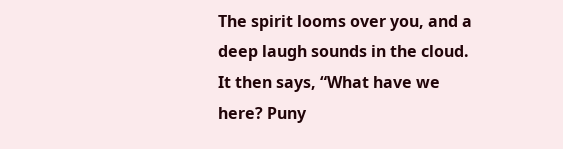The spirit looms over you, and a deep laugh sounds in the cloud. It then says, “What have we here? Puny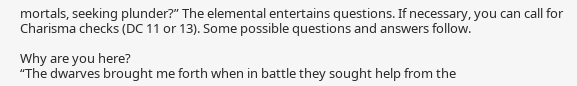mortals, seeking plunder?” The elemental entertains questions. If necessary, you can call for Charisma checks (DC 11 or 13). Some possible questions and answers follow.

Why are you here?
“The dwarves brought me forth when in battle they sought help from the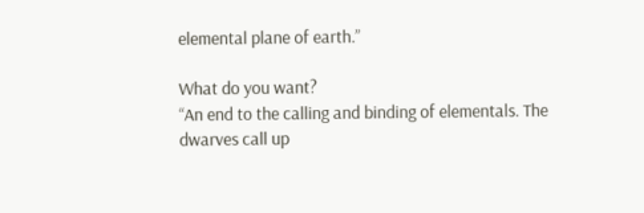elemental plane of earth.”

What do you want?
“An end to the calling and binding of elementals. The dwarves call up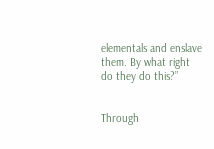elementals and enslave them. By what right do they do this?”


Through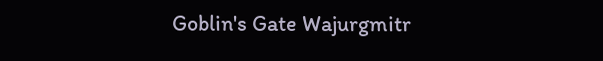Goblin's Gate Wajurgmitr